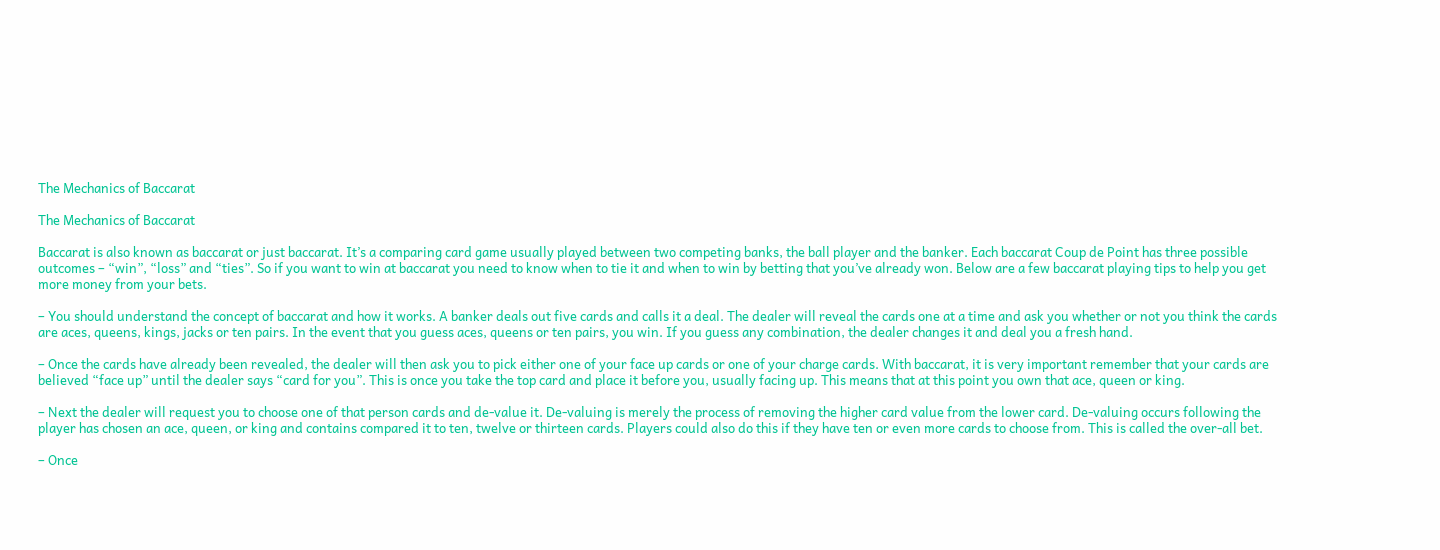The Mechanics of Baccarat

The Mechanics of Baccarat

Baccarat is also known as baccarat or just baccarat. It’s a comparing card game usually played between two competing banks, the ball player and the banker. Each baccarat Coup de Point has three possible outcomes – “win”, “loss” and “ties”. So if you want to win at baccarat you need to know when to tie it and when to win by betting that you’ve already won. Below are a few baccarat playing tips to help you get more money from your bets.

– You should understand the concept of baccarat and how it works. A banker deals out five cards and calls it a deal. The dealer will reveal the cards one at a time and ask you whether or not you think the cards are aces, queens, kings, jacks or ten pairs. In the event that you guess aces, queens or ten pairs, you win. If you guess any combination, the dealer changes it and deal you a fresh hand.

– Once the cards have already been revealed, the dealer will then ask you to pick either one of your face up cards or one of your charge cards. With baccarat, it is very important remember that your cards are believed “face up” until the dealer says “card for you”. This is once you take the top card and place it before you, usually facing up. This means that at this point you own that ace, queen or king.

– Next the dealer will request you to choose one of that person cards and de-value it. De-valuing is merely the process of removing the higher card value from the lower card. De-valuing occurs following the player has chosen an ace, queen, or king and contains compared it to ten, twelve or thirteen cards. Players could also do this if they have ten or even more cards to choose from. This is called the over-all bet.

– Once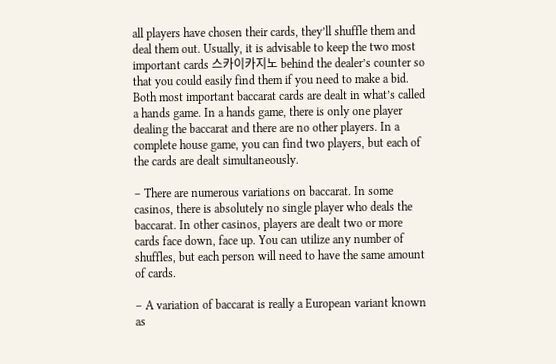all players have chosen their cards, they’ll shuffle them and deal them out. Usually, it is advisable to keep the two most important cards 스카이카지노 behind the dealer’s counter so that you could easily find them if you need to make a bid. Both most important baccarat cards are dealt in what’s called a hands game. In a hands game, there is only one player dealing the baccarat and there are no other players. In a complete house game, you can find two players, but each of the cards are dealt simultaneously.

– There are numerous variations on baccarat. In some casinos, there is absolutely no single player who deals the baccarat. In other casinos, players are dealt two or more cards face down, face up. You can utilize any number of shuffles, but each person will need to have the same amount of cards.

– A variation of baccarat is really a European variant known as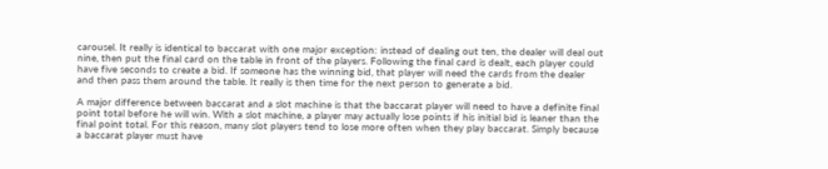carousel. It really is identical to baccarat with one major exception: instead of dealing out ten, the dealer will deal out nine, then put the final card on the table in front of the players. Following the final card is dealt, each player could have five seconds to create a bid. If someone has the winning bid, that player will need the cards from the dealer and then pass them around the table. It really is then time for the next person to generate a bid.

A major difference between baccarat and a slot machine is that the baccarat player will need to have a definite final point total before he will win. With a slot machine, a player may actually lose points if his initial bid is leaner than the final point total. For this reason, many slot players tend to lose more often when they play baccarat. Simply because a baccarat player must have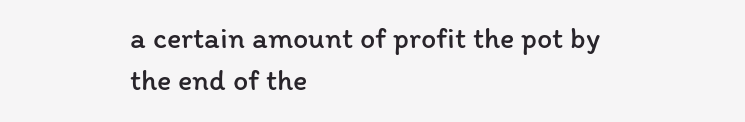a certain amount of profit the pot by the end of the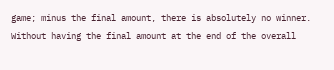game; minus the final amount, there is absolutely no winner. Without having the final amount at the end of the overall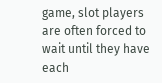game, slot players are often forced to wait until they have each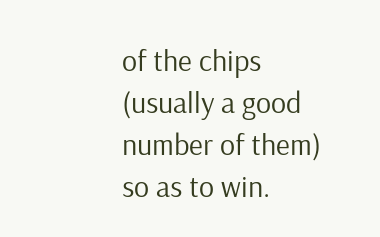of the chips (usually a good number of them) so as to win.